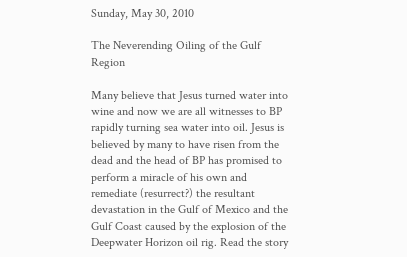Sunday, May 30, 2010

The Neverending Oiling of the Gulf Region

Many believe that Jesus turned water into wine and now we are all witnesses to BP rapidly turning sea water into oil. Jesus is believed by many to have risen from the dead and the head of BP has promised to perform a miracle of his own and remediate (resurrect?) the resultant devastation in the Gulf of Mexico and the Gulf Coast caused by the explosion of the Deepwater Horizon oil rig. Read the story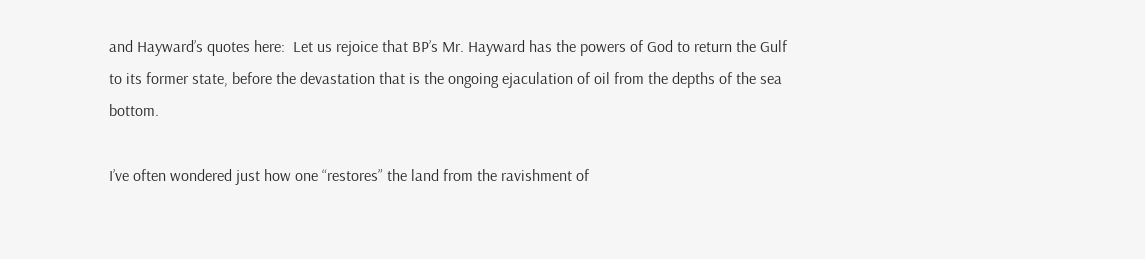and Hayward’s quotes here:  Let us rejoice that BP’s Mr. Hayward has the powers of God to return the Gulf to its former state, before the devastation that is the ongoing ejaculation of oil from the depths of the sea bottom.

I’ve often wondered just how one “restores” the land from the ravishment of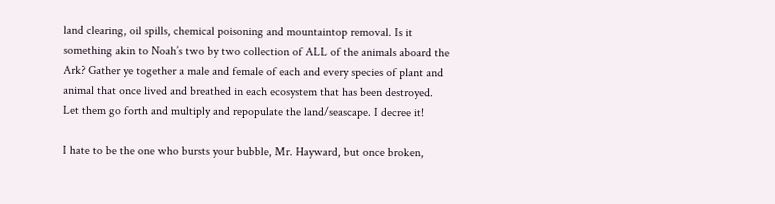land clearing, oil spills, chemical poisoning and mountaintop removal. Is it something akin to Noah’s two by two collection of ALL of the animals aboard the Ark? Gather ye together a male and female of each and every species of plant and animal that once lived and breathed in each ecosystem that has been destroyed. Let them go forth and multiply and repopulate the land/seascape. I decree it!

I hate to be the one who bursts your bubble, Mr. Hayward, but once broken,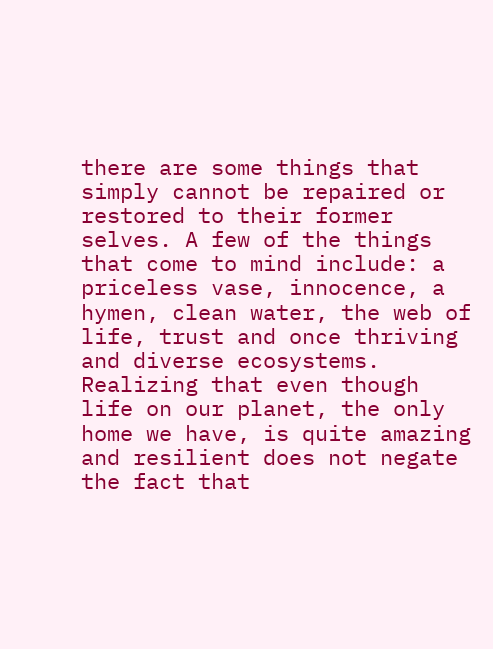there are some things that simply cannot be repaired or restored to their former selves. A few of the things that come to mind include: a priceless vase, innocence, a hymen, clean water, the web of life, trust and once thriving and diverse ecosystems. Realizing that even though life on our planet, the only home we have, is quite amazing and resilient does not negate the fact that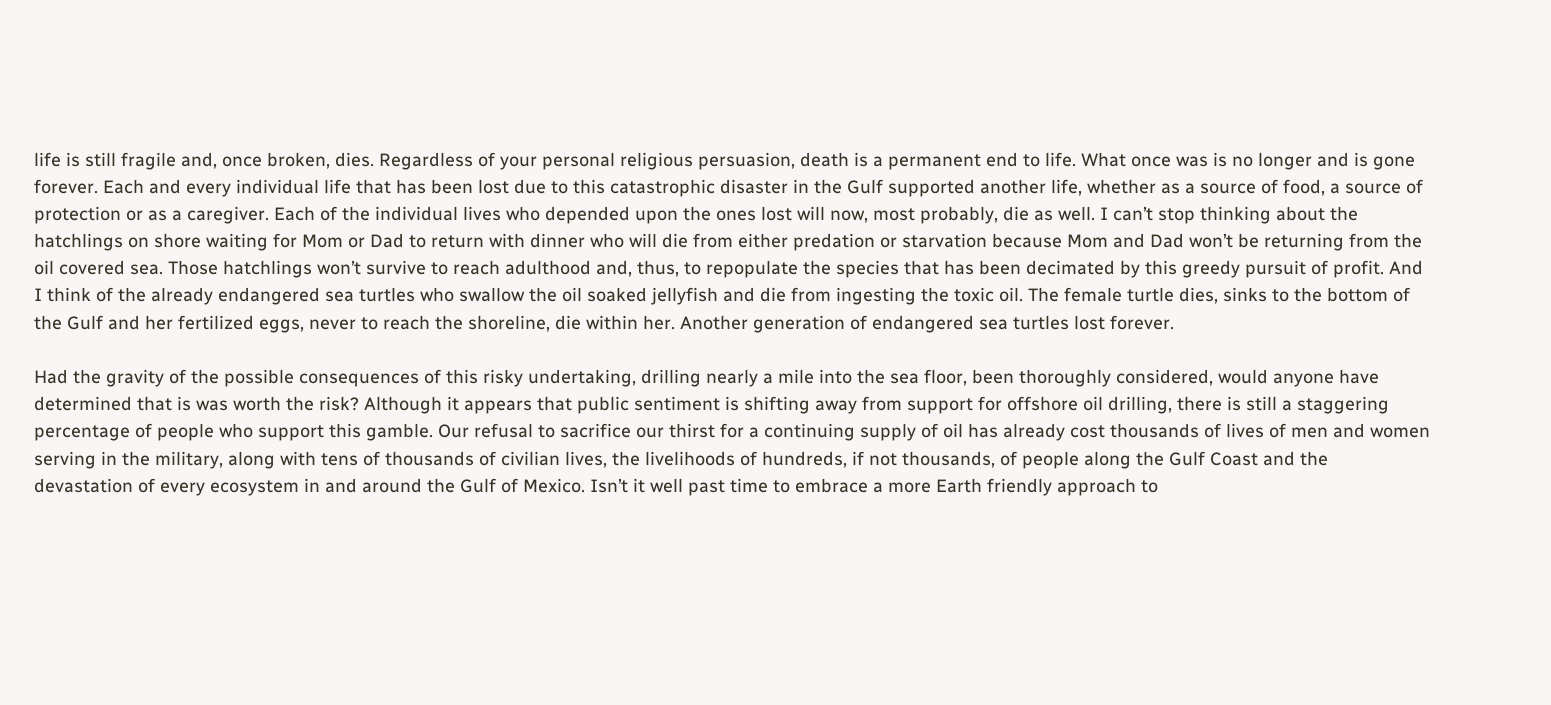life is still fragile and, once broken, dies. Regardless of your personal religious persuasion, death is a permanent end to life. What once was is no longer and is gone forever. Each and every individual life that has been lost due to this catastrophic disaster in the Gulf supported another life, whether as a source of food, a source of protection or as a caregiver. Each of the individual lives who depended upon the ones lost will now, most probably, die as well. I can’t stop thinking about the hatchlings on shore waiting for Mom or Dad to return with dinner who will die from either predation or starvation because Mom and Dad won’t be returning from the oil covered sea. Those hatchlings won’t survive to reach adulthood and, thus, to repopulate the species that has been decimated by this greedy pursuit of profit. And I think of the already endangered sea turtles who swallow the oil soaked jellyfish and die from ingesting the toxic oil. The female turtle dies, sinks to the bottom of the Gulf and her fertilized eggs, never to reach the shoreline, die within her. Another generation of endangered sea turtles lost forever.

Had the gravity of the possible consequences of this risky undertaking, drilling nearly a mile into the sea floor, been thoroughly considered, would anyone have determined that is was worth the risk? Although it appears that public sentiment is shifting away from support for offshore oil drilling, there is still a staggering percentage of people who support this gamble. Our refusal to sacrifice our thirst for a continuing supply of oil has already cost thousands of lives of men and women serving in the military, along with tens of thousands of civilian lives, the livelihoods of hundreds, if not thousands, of people along the Gulf Coast and the devastation of every ecosystem in and around the Gulf of Mexico. Isn’t it well past time to embrace a more Earth friendly approach to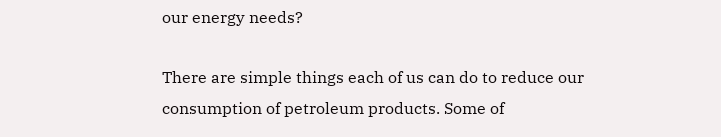our energy needs?

There are simple things each of us can do to reduce our consumption of petroleum products. Some of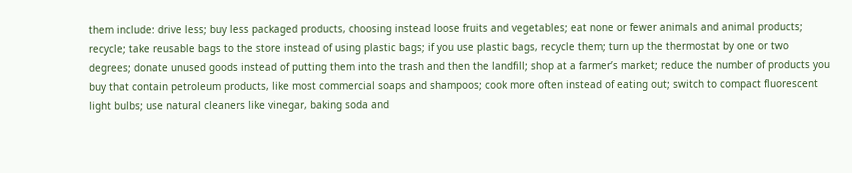them include: drive less; buy less packaged products, choosing instead loose fruits and vegetables; eat none or fewer animals and animal products; recycle; take reusable bags to the store instead of using plastic bags; if you use plastic bags, recycle them; turn up the thermostat by one or two degrees; donate unused goods instead of putting them into the trash and then the landfill; shop at a farmer’s market; reduce the number of products you buy that contain petroleum products, like most commercial soaps and shampoos; cook more often instead of eating out; switch to compact fluorescent light bulbs; use natural cleaners like vinegar, baking soda and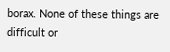borax. None of these things are difficult or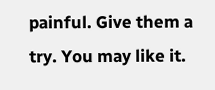painful. Give them a try. You may like it.